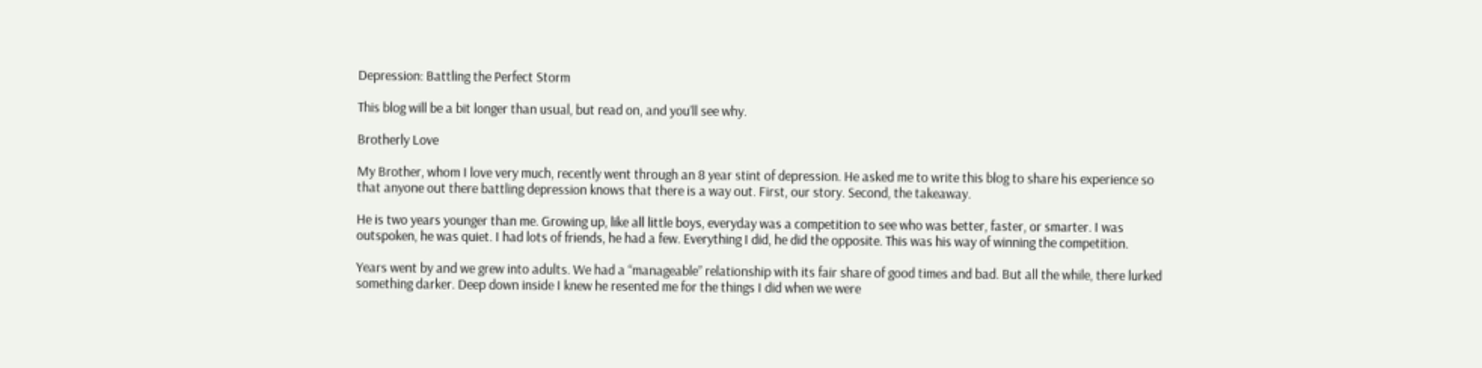Depression: Battling the Perfect Storm

This blog will be a bit longer than usual, but read on, and you’ll see why.

Brotherly Love

My Brother, whom I love very much, recently went through an 8 year stint of depression. He asked me to write this blog to share his experience so that anyone out there battling depression knows that there is a way out. First, our story. Second, the takeaway.

He is two years younger than me. Growing up, like all little boys, everyday was a competition to see who was better, faster, or smarter. I was outspoken, he was quiet. I had lots of friends, he had a few. Everything I did, he did the opposite. This was his way of winning the competition.

Years went by and we grew into adults. We had a “manageable” relationship with its fair share of good times and bad. But all the while, there lurked something darker. Deep down inside I knew he resented me for the things I did when we were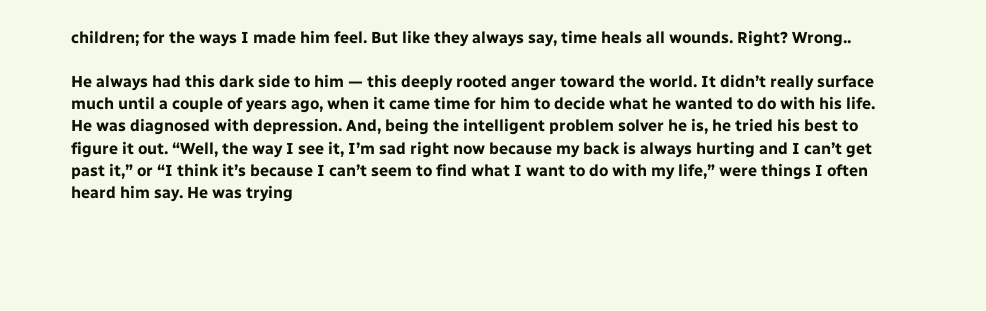children; for the ways I made him feel. But like they always say, time heals all wounds. Right? Wrong..

He always had this dark side to him — this deeply rooted anger toward the world. It didn’t really surface much until a couple of years ago, when it came time for him to decide what he wanted to do with his life. He was diagnosed with depression. And, being the intelligent problem solver he is, he tried his best to figure it out. “Well, the way I see it, I’m sad right now because my back is always hurting and I can’t get past it,” or “I think it’s because I can’t seem to find what I want to do with my life,” were things I often heard him say. He was trying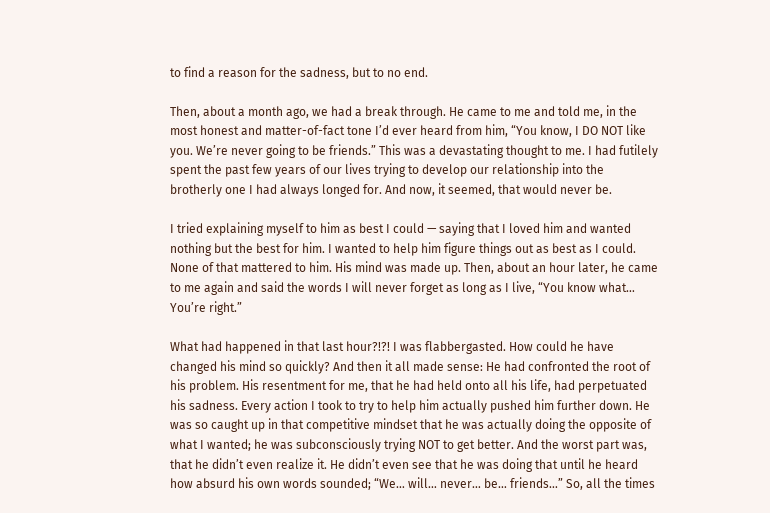to find a reason for the sadness, but to no end.

Then, about a month ago, we had a break through. He came to me and told me, in the most honest and matter-of-fact tone I’d ever heard from him, “You know, I DO NOT like you. We’re never going to be friends.” This was a devastating thought to me. I had futilely spent the past few years of our lives trying to develop our relationship into the brotherly one I had always longed for. And now, it seemed, that would never be.

I tried explaining myself to him as best I could — saying that I loved him and wanted nothing but the best for him. I wanted to help him figure things out as best as I could. None of that mattered to him. His mind was made up. Then, about an hour later, he came to me again and said the words I will never forget as long as I live, “You know what… You’re right.”

What had happened in that last hour?!?! I was flabbergasted. How could he have changed his mind so quickly? And then it all made sense: He had confronted the root of his problem. His resentment for me, that he had held onto all his life, had perpetuated his sadness. Every action I took to try to help him actually pushed him further down. He was so caught up in that competitive mindset that he was actually doing the opposite of what I wanted; he was subconsciously trying NOT to get better. And the worst part was, that he didn’t even realize it. He didn’t even see that he was doing that until he heard how absurd his own words sounded; “We… will… never… be… friends…” So, all the times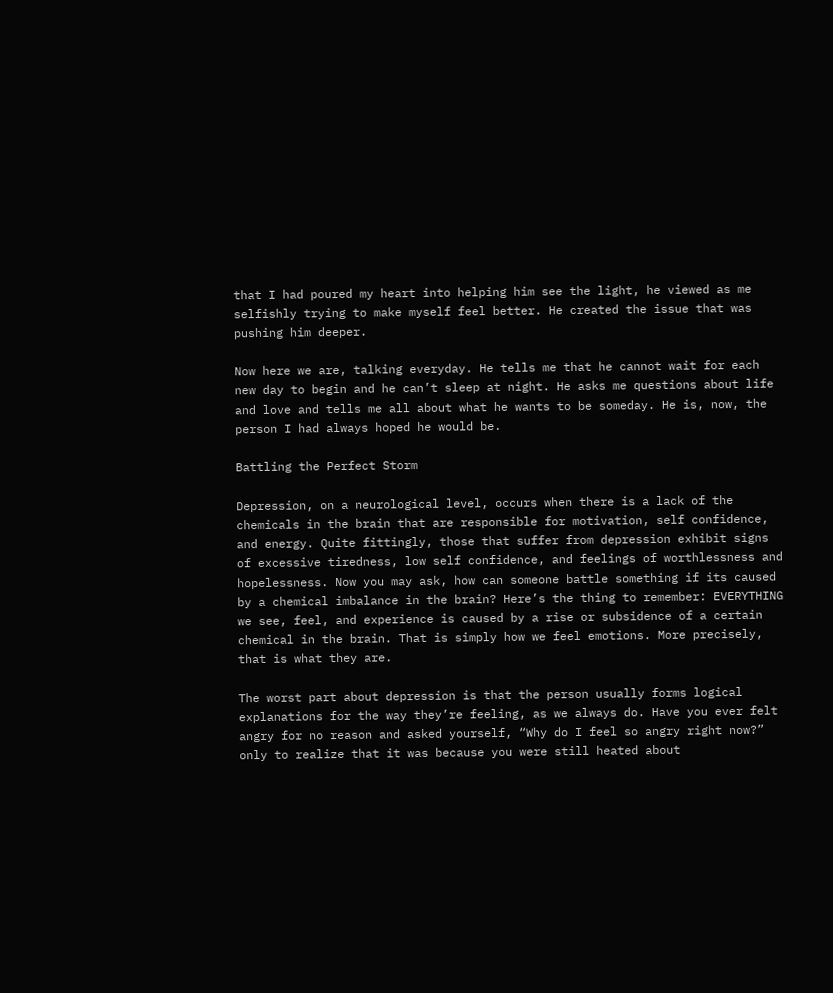that I had poured my heart into helping him see the light, he viewed as me selfishly trying to make myself feel better. He created the issue that was pushing him deeper.

Now here we are, talking everyday. He tells me that he cannot wait for each new day to begin and he can’t sleep at night. He asks me questions about life and love and tells me all about what he wants to be someday. He is, now, the person I had always hoped he would be.

Battling the Perfect Storm

Depression, on a neurological level, occurs when there is a lack of the chemicals in the brain that are responsible for motivation, self confidence, and energy. Quite fittingly, those that suffer from depression exhibit signs of excessive tiredness, low self confidence, and feelings of worthlessness and hopelessness. Now you may ask, how can someone battle something if its caused by a chemical imbalance in the brain? Here’s the thing to remember: EVERYTHING we see, feel, and experience is caused by a rise or subsidence of a certain chemical in the brain. That is simply how we feel emotions. More precisely, that is what they are.

The worst part about depression is that the person usually forms logical explanations for the way they’re feeling, as we always do. Have you ever felt angry for no reason and asked yourself, “Why do I feel so angry right now?” only to realize that it was because you were still heated about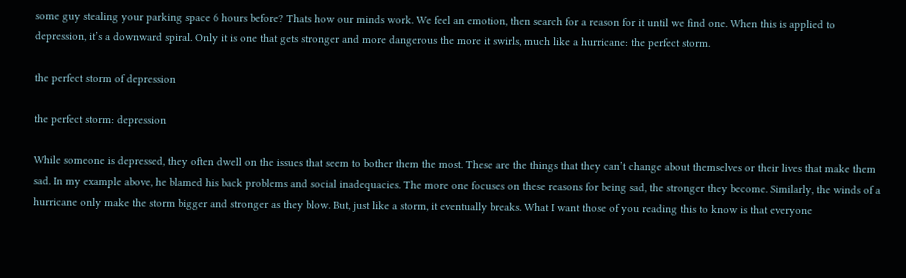some guy stealing your parking space 6 hours before? Thats how our minds work. We feel an emotion, then search for a reason for it until we find one. When this is applied to depression, it’s a downward spiral. Only it is one that gets stronger and more dangerous the more it swirls, much like a hurricane: the perfect storm.

the perfect storm of depression

the perfect storm: depression

While someone is depressed, they often dwell on the issues that seem to bother them the most. These are the things that they can’t change about themselves or their lives that make them sad. In my example above, he blamed his back problems and social inadequacies. The more one focuses on these reasons for being sad, the stronger they become. Similarly, the winds of a hurricane only make the storm bigger and stronger as they blow. But, just like a storm, it eventually breaks. What I want those of you reading this to know is that everyone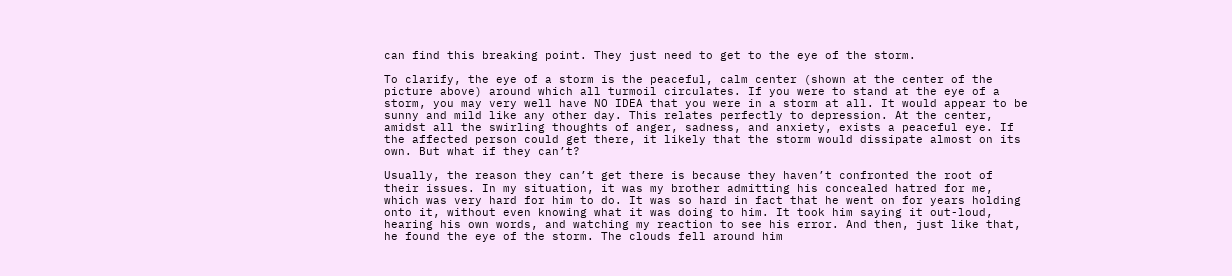can find this breaking point. They just need to get to the eye of the storm.

To clarify, the eye of a storm is the peaceful, calm center (shown at the center of the picture above) around which all turmoil circulates. If you were to stand at the eye of a storm, you may very well have NO IDEA that you were in a storm at all. It would appear to be sunny and mild like any other day. This relates perfectly to depression. At the center, amidst all the swirling thoughts of anger, sadness, and anxiety, exists a peaceful eye. If the affected person could get there, it likely that the storm would dissipate almost on its own. But what if they can’t?

Usually, the reason they can’t get there is because they haven’t confronted the root of their issues. In my situation, it was my brother admitting his concealed hatred for me, which was very hard for him to do. It was so hard in fact that he went on for years holding onto it, without even knowing what it was doing to him. It took him saying it out-loud, hearing his own words, and watching my reaction to see his error. And then, just like that, he found the eye of the storm. The clouds fell around him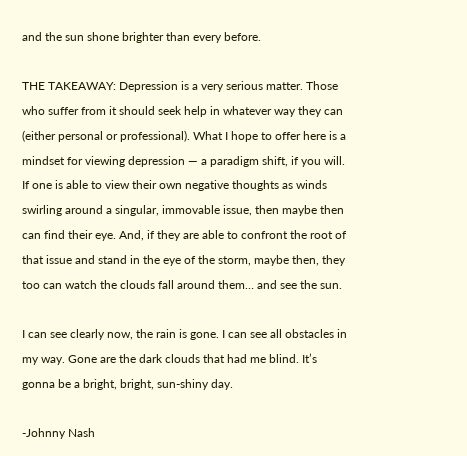and the sun shone brighter than every before.

THE TAKEAWAY: Depression is a very serious matter. Those who suffer from it should seek help in whatever way they can (either personal or professional). What I hope to offer here is a mindset for viewing depression — a paradigm shift, if you will. If one is able to view their own negative thoughts as winds swirling around a singular, immovable issue, then maybe then can find their eye. And, if they are able to confront the root of that issue and stand in the eye of the storm, maybe then, they too can watch the clouds fall around them… and see the sun.

I can see clearly now, the rain is gone. I can see all obstacles in my way. Gone are the dark clouds that had me blind. It’s gonna be a bright, bright, sun-shiny day.

-Johnny Nash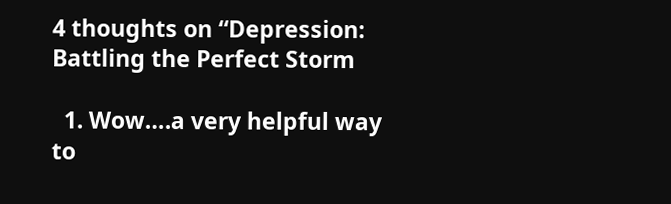4 thoughts on “Depression: Battling the Perfect Storm

  1. Wow….a very helpful way to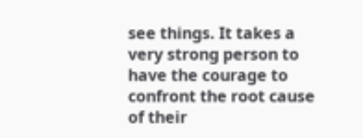see things. It takes a very strong person to have the courage to confront the root cause of their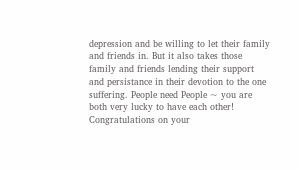depression and be willing to let their family and friends in. But it also takes those family and friends lending their support and persistance in their devotion to the one suffering. People need People ~ you are both very lucky to have each other! Congratulations on your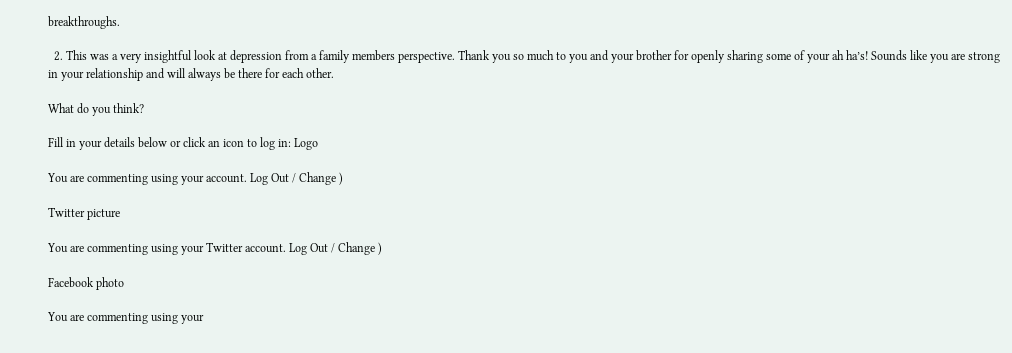breakthroughs.

  2. This was a very insightful look at depression from a family members perspective. Thank you so much to you and your brother for openly sharing some of your ah ha’s! Sounds like you are strong in your relationship and will always be there for each other.

What do you think?

Fill in your details below or click an icon to log in: Logo

You are commenting using your account. Log Out / Change )

Twitter picture

You are commenting using your Twitter account. Log Out / Change )

Facebook photo

You are commenting using your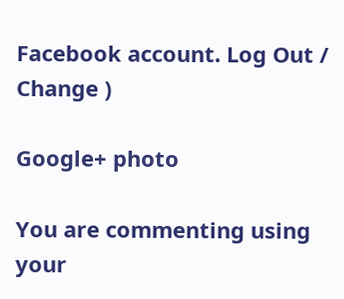Facebook account. Log Out / Change )

Google+ photo

You are commenting using your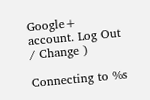Google+ account. Log Out / Change )

Connecting to %s